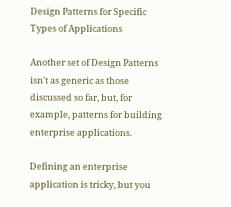Design Patterns for Specific Types of Applications

Another set of Design Patterns isn't as generic as those discussed so far, but, for example, patterns for building enterprise applications.

Defining an enterprise application is tricky, but you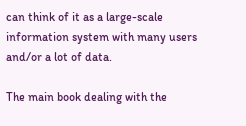can think of it as a large-scale information system with many users and/or a lot of data.

The main book dealing with the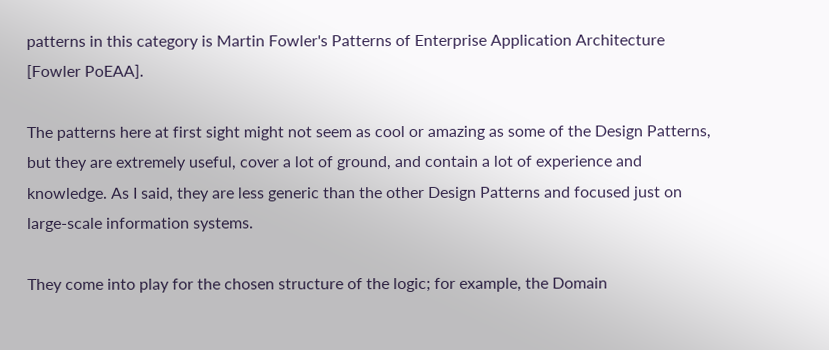patterns in this category is Martin Fowler's Patterns of Enterprise Application Architecture [Fowler PoEAA].

The patterns here at first sight might not seem as cool or amazing as some of the Design Patterns, but they are extremely useful, cover a lot of ground, and contain a lot of experience and knowledge. As I said, they are less generic than the other Design Patterns and focused just on large-scale information systems.

They come into play for the chosen structure of the logic; for example, the Domain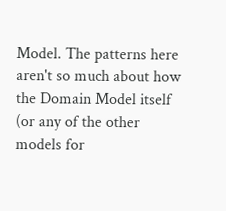Model. The patterns here aren't so much about how the Domain Model itself (or any of the other models for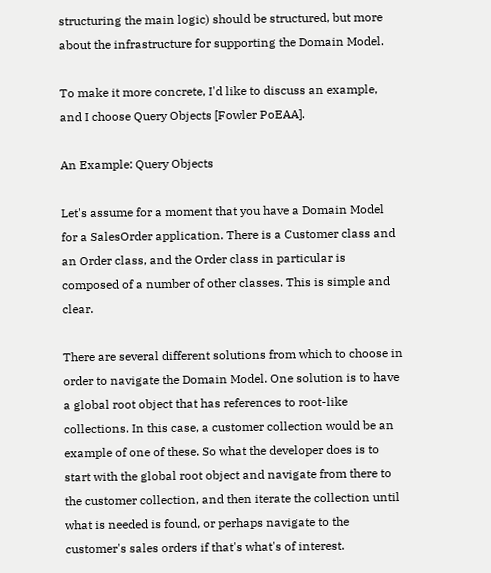structuring the main logic) should be structured, but more about the infrastructure for supporting the Domain Model.

To make it more concrete, I'd like to discuss an example, and I choose Query Objects [Fowler PoEAA].

An Example: Query Objects

Let's assume for a moment that you have a Domain Model for a SalesOrder application. There is a Customer class and an Order class, and the Order class in particular is composed of a number of other classes. This is simple and clear.

There are several different solutions from which to choose in order to navigate the Domain Model. One solution is to have a global root object that has references to root-like collections. In this case, a customer collection would be an example of one of these. So what the developer does is to start with the global root object and navigate from there to the customer collection, and then iterate the collection until what is needed is found, or perhaps navigate to the customer's sales orders if that's what's of interest.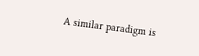A similar paradigm is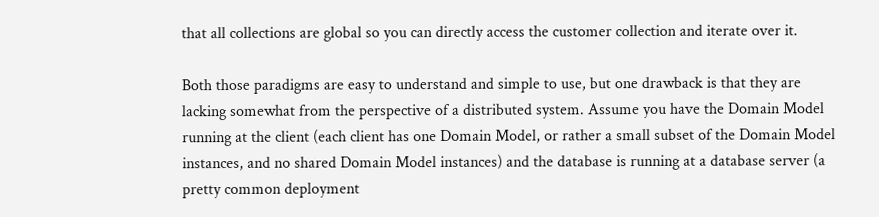that all collections are global so you can directly access the customer collection and iterate over it.

Both those paradigms are easy to understand and simple to use, but one drawback is that they are lacking somewhat from the perspective of a distributed system. Assume you have the Domain Model running at the client (each client has one Domain Model, or rather a small subset of the Domain Model instances, and no shared Domain Model instances) and the database is running at a database server (a pretty common deployment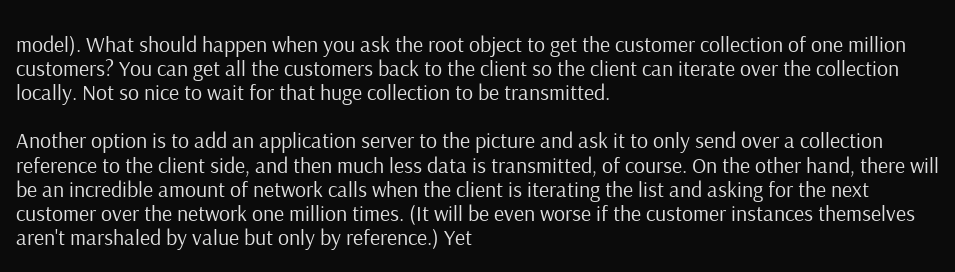model). What should happen when you ask the root object to get the customer collection of one million customers? You can get all the customers back to the client so the client can iterate over the collection locally. Not so nice to wait for that huge collection to be transmitted.

Another option is to add an application server to the picture and ask it to only send over a collection reference to the client side, and then much less data is transmitted, of course. On the other hand, there will be an incredible amount of network calls when the client is iterating the list and asking for the next customer over the network one million times. (It will be even worse if the customer instances themselves aren't marshaled by value but only by reference.) Yet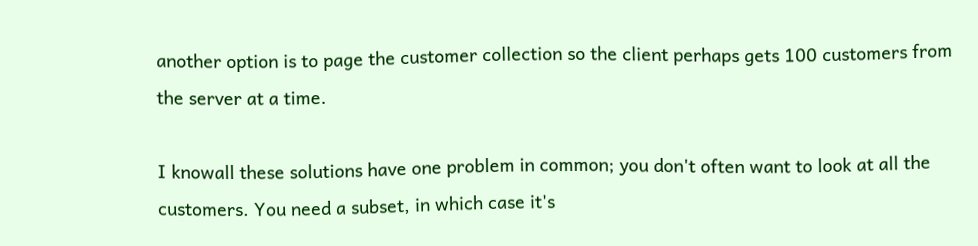another option is to page the customer collection so the client perhaps gets 100 customers from the server at a time.

I knowall these solutions have one problem in common; you don't often want to look at all the customers. You need a subset, in which case it's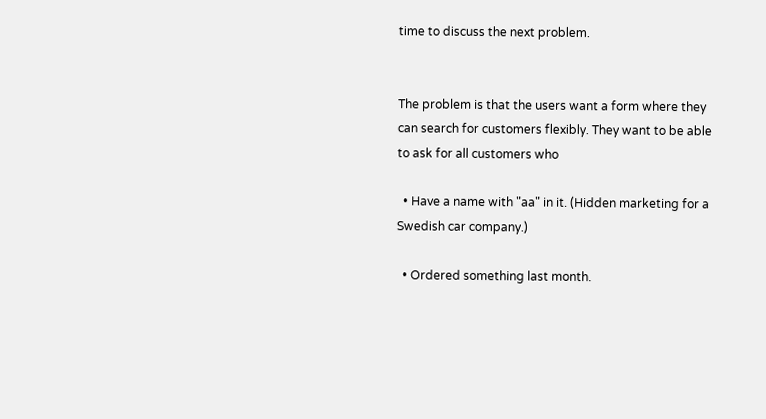time to discuss the next problem.


The problem is that the users want a form where they can search for customers flexibly. They want to be able to ask for all customers who

  • Have a name with "aa" in it. (Hidden marketing for a Swedish car company.)

  • Ordered something last month.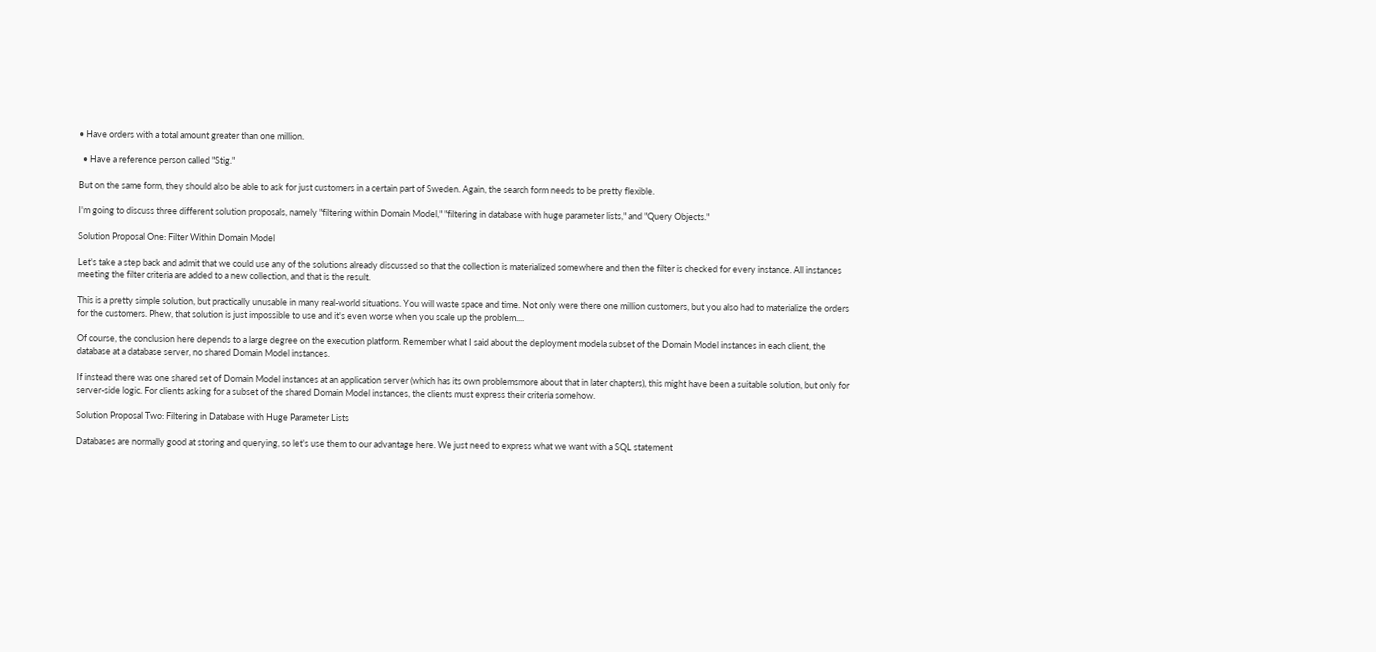• Have orders with a total amount greater than one million.

  • Have a reference person called "Stig."

But on the same form, they should also be able to ask for just customers in a certain part of Sweden. Again, the search form needs to be pretty flexible.

I'm going to discuss three different solution proposals, namely "filtering within Domain Model," "filtering in database with huge parameter lists," and "Query Objects."

Solution Proposal One: Filter Within Domain Model

Let's take a step back and admit that we could use any of the solutions already discussed so that the collection is materialized somewhere and then the filter is checked for every instance. All instances meeting the filter criteria are added to a new collection, and that is the result.

This is a pretty simple solution, but practically unusable in many real-world situations. You will waste space and time. Not only were there one million customers, but you also had to materialize the orders for the customers. Phew, that solution is just impossible to use and it's even worse when you scale up the problem....

Of course, the conclusion here depends to a large degree on the execution platform. Remember what I said about the deployment modela subset of the Domain Model instances in each client, the database at a database server, no shared Domain Model instances.

If instead there was one shared set of Domain Model instances at an application server (which has its own problemsmore about that in later chapters), this might have been a suitable solution, but only for server-side logic. For clients asking for a subset of the shared Domain Model instances, the clients must express their criteria somehow.

Solution Proposal Two: Filtering in Database with Huge Parameter Lists

Databases are normally good at storing and querying, so let's use them to our advantage here. We just need to express what we want with a SQL statement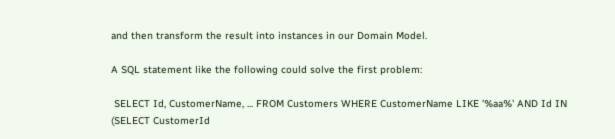and then transform the result into instances in our Domain Model.

A SQL statement like the following could solve the first problem:

 SELECT Id, CustomerName, ... FROM Customers WHERE CustomerName LIKE '%aa%' AND Id IN     (SELECT CustomerId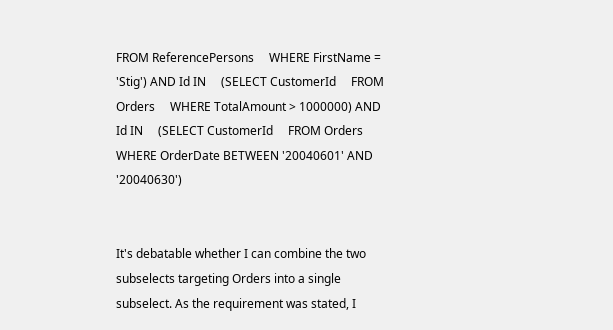FROM ReferencePersons     WHERE FirstName = 'Stig') AND Id IN     (SELECT CustomerId     FROM Orders     WHERE TotalAmount > 1000000) AND Id IN     (SELECT CustomerId     FROM Orders     WHERE OrderDate BETWEEN '20040601' AND '20040630')


It's debatable whether I can combine the two subselects targeting Orders into a single subselect. As the requirement was stated, I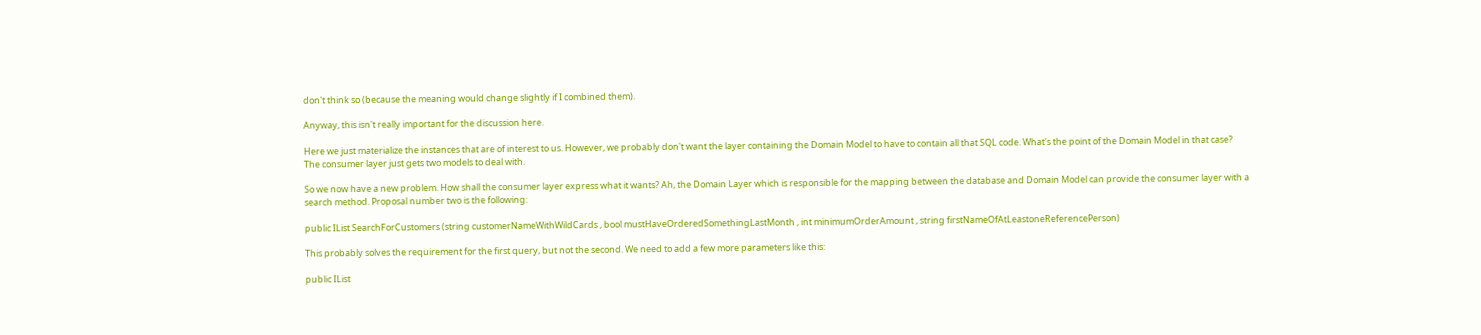don't think so (because the meaning would change slightly if I combined them).

Anyway, this isn't really important for the discussion here.

Here we just materialize the instances that are of interest to us. However, we probably don't want the layer containing the Domain Model to have to contain all that SQL code. What's the point of the Domain Model in that case? The consumer layer just gets two models to deal with.

So we now have a new problem. How shall the consumer layer express what it wants? Ah, the Domain Layer which is responsible for the mapping between the database and Domain Model can provide the consumer layer with a search method. Proposal number two is the following:

public IList SearchForCustomers (string customerNameWithWildCards , bool mustHaveOrderedSomethingLastMonth , int minimumOrderAmount , string firstNameOfAtLeastoneReferencePerson)

This probably solves the requirement for the first query, but not the second. We need to add a few more parameters like this:

public IList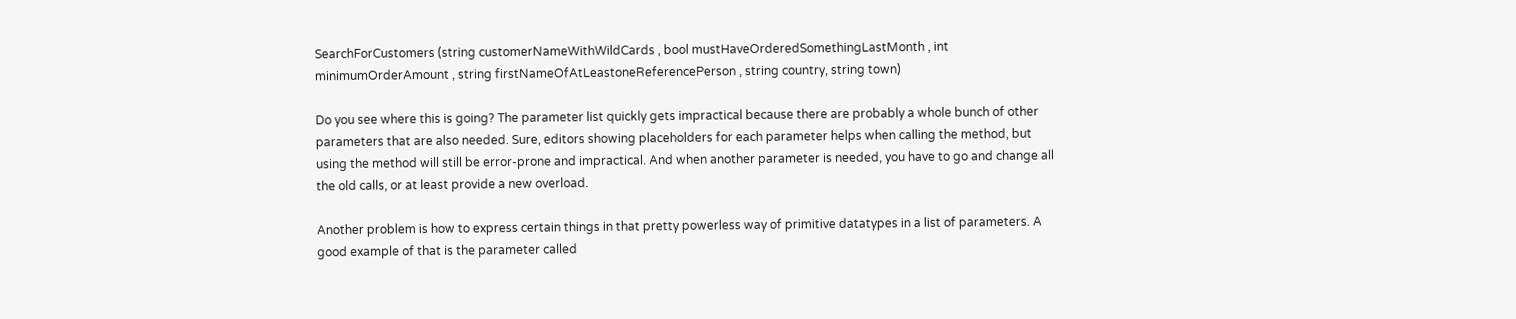SearchForCustomers (string customerNameWithWildCards , bool mustHaveOrderedSomethingLastMonth , int minimumOrderAmount , string firstNameOfAtLeastoneReferencePerson , string country, string town)

Do you see where this is going? The parameter list quickly gets impractical because there are probably a whole bunch of other parameters that are also needed. Sure, editors showing placeholders for each parameter helps when calling the method, but using the method will still be error-prone and impractical. And when another parameter is needed, you have to go and change all the old calls, or at least provide a new overload.

Another problem is how to express certain things in that pretty powerless way of primitive datatypes in a list of parameters. A good example of that is the parameter called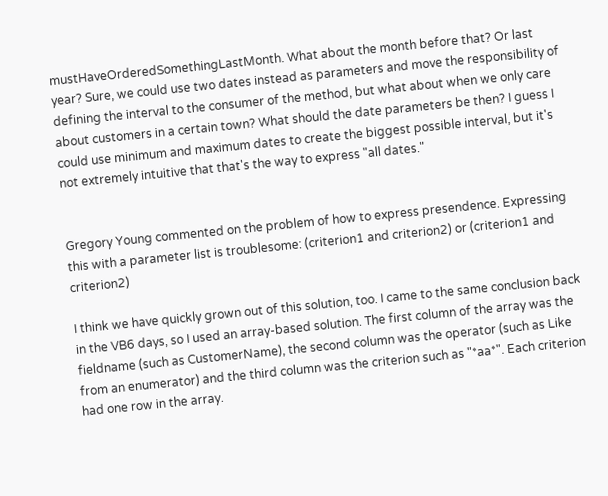mustHaveOrderedSomethingLastMonth. What about the month before that? Or last year? Sure, we could use two dates instead as parameters and move the responsibility of defining the interval to the consumer of the method, but what about when we only care about customers in a certain town? What should the date parameters be then? I guess I could use minimum and maximum dates to create the biggest possible interval, but it's not extremely intuitive that that's the way to express "all dates."


Gregory Young commented on the problem of how to express presendence. Expressing this with a parameter list is troublesome: (criterion1 and criterion2) or (criterion1 and criterion2)

I think we have quickly grown out of this solution, too. I came to the same conclusion back in the VB6 days, so I used an array-based solution. The first column of the array was the fieldname (such as CustomerName), the second column was the operator (such as Like from an enumerator) and the third column was the criterion such as "*aa*". Each criterion had one row in the array.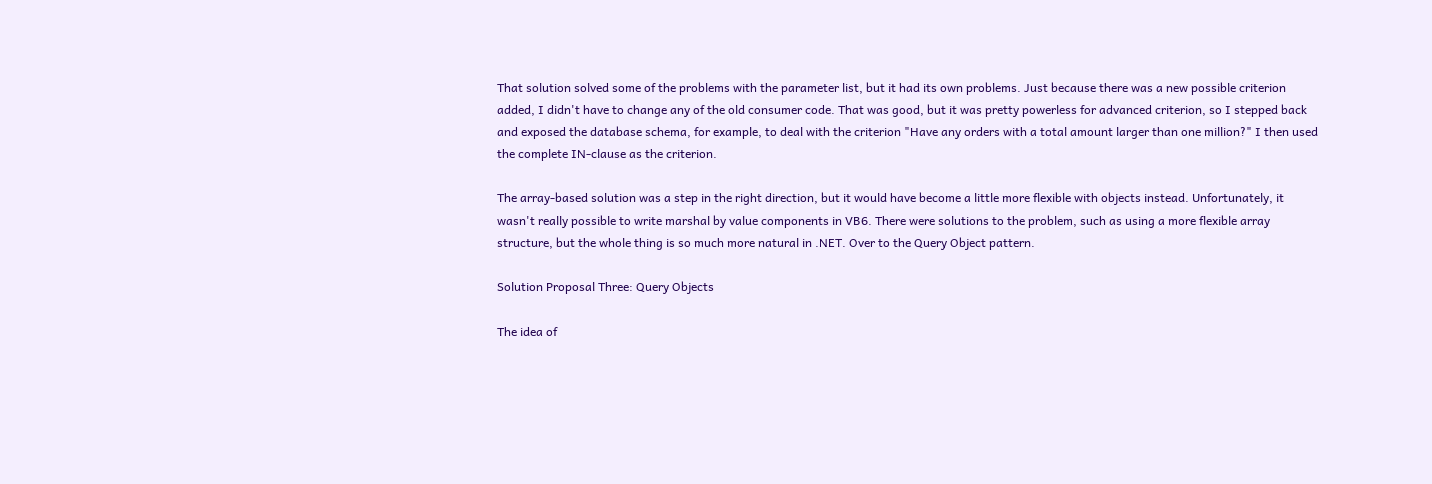That solution solved some of the problems with the parameter list, but it had its own problems. Just because there was a new possible criterion added, I didn't have to change any of the old consumer code. That was good, but it was pretty powerless for advanced criterion, so I stepped back and exposed the database schema, for example, to deal with the criterion "Have any orders with a total amount larger than one million?" I then used the complete IN-clause as the criterion.

The array-based solution was a step in the right direction, but it would have become a little more flexible with objects instead. Unfortunately, it wasn't really possible to write marshal by value components in VB6. There were solutions to the problem, such as using a more flexible array structure, but the whole thing is so much more natural in .NET. Over to the Query Object pattern.

Solution Proposal Three: Query Objects

The idea of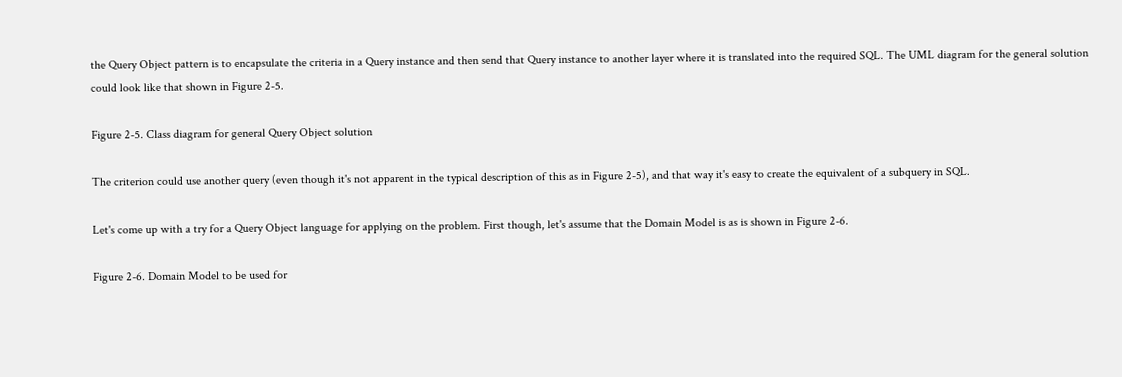the Query Object pattern is to encapsulate the criteria in a Query instance and then send that Query instance to another layer where it is translated into the required SQL. The UML diagram for the general solution could look like that shown in Figure 2-5.

Figure 2-5. Class diagram for general Query Object solution

The criterion could use another query (even though it's not apparent in the typical description of this as in Figure 2-5), and that way it's easy to create the equivalent of a subquery in SQL.

Let's come up with a try for a Query Object language for applying on the problem. First though, let's assume that the Domain Model is as is shown in Figure 2-6.

Figure 2-6. Domain Model to be used for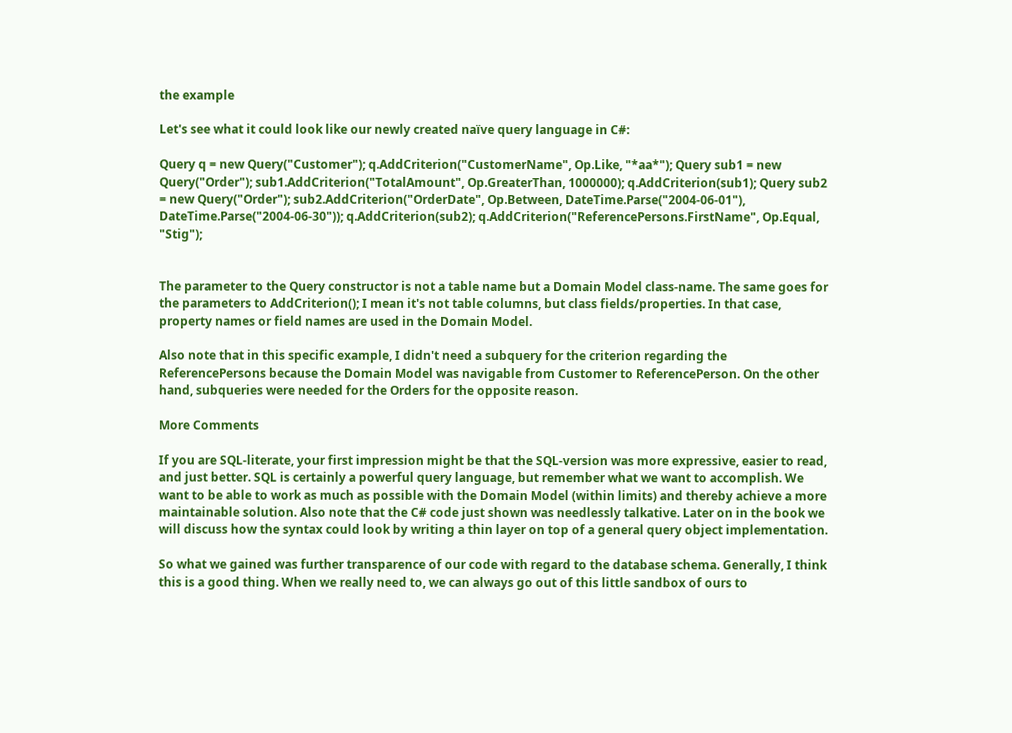the example

Let's see what it could look like our newly created naïve query language in C#:

Query q = new Query("Customer"); q.AddCriterion("CustomerName", Op.Like, "*aa*"); Query sub1 = new Query("Order"); sub1.AddCriterion("TotalAmount", Op.GreaterThan, 1000000); q.AddCriterion(sub1); Query sub2 = new Query("Order"); sub2.AddCriterion("OrderDate", Op.Between, DateTime.Parse("2004-06-01"), DateTime.Parse("2004-06-30")); q.AddCriterion(sub2); q.AddCriterion("ReferencePersons.FirstName", Op.Equal, "Stig");


The parameter to the Query constructor is not a table name but a Domain Model class-name. The same goes for the parameters to AddCriterion(); I mean it's not table columns, but class fields/properties. In that case, property names or field names are used in the Domain Model.

Also note that in this specific example, I didn't need a subquery for the criterion regarding the ReferencePersons because the Domain Model was navigable from Customer to ReferencePerson. On the other hand, subqueries were needed for the Orders for the opposite reason.

More Comments

If you are SQL-literate, your first impression might be that the SQL-version was more expressive, easier to read, and just better. SQL is certainly a powerful query language, but remember what we want to accomplish. We want to be able to work as much as possible with the Domain Model (within limits) and thereby achieve a more maintainable solution. Also note that the C# code just shown was needlessly talkative. Later on in the book we will discuss how the syntax could look by writing a thin layer on top of a general query object implementation.

So what we gained was further transparence of our code with regard to the database schema. Generally, I think this is a good thing. When we really need to, we can always go out of this little sandbox of ours to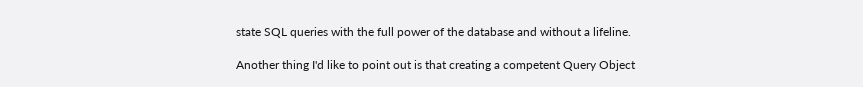state SQL queries with the full power of the database and without a lifeline.

Another thing I'd like to point out is that creating a competent Query Object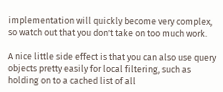implementation will quickly become very complex, so watch out that you don't take on too much work.

A nice little side effect is that you can also use query objects pretty easily for local filtering, such as holding on to a cached list of all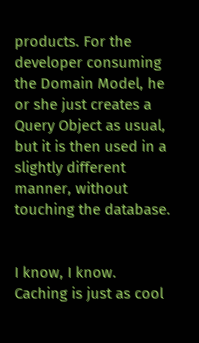products. For the developer consuming the Domain Model, he or she just creates a Query Object as usual, but it is then used in a slightly different manner, without touching the database.


I know, I know. Caching is just as cool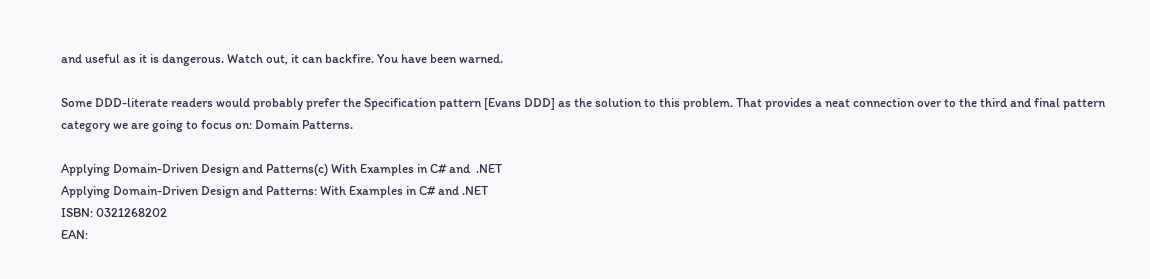and useful as it is dangerous. Watch out, it can backfire. You have been warned.

Some DDD-literate readers would probably prefer the Specification pattern [Evans DDD] as the solution to this problem. That provides a neat connection over to the third and final pattern category we are going to focus on: Domain Patterns.

Applying Domain-Driven Design and Patterns(c) With Examples in C# and  .NET
Applying Domain-Driven Design and Patterns: With Examples in C# and .NET
ISBN: 0321268202
EAN: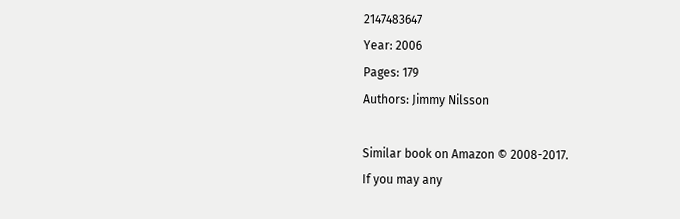2147483647
Year: 2006
Pages: 179
Authors: Jimmy Nilsson

Similar book on Amazon © 2008-2017.
If you may any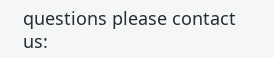questions please contact us: